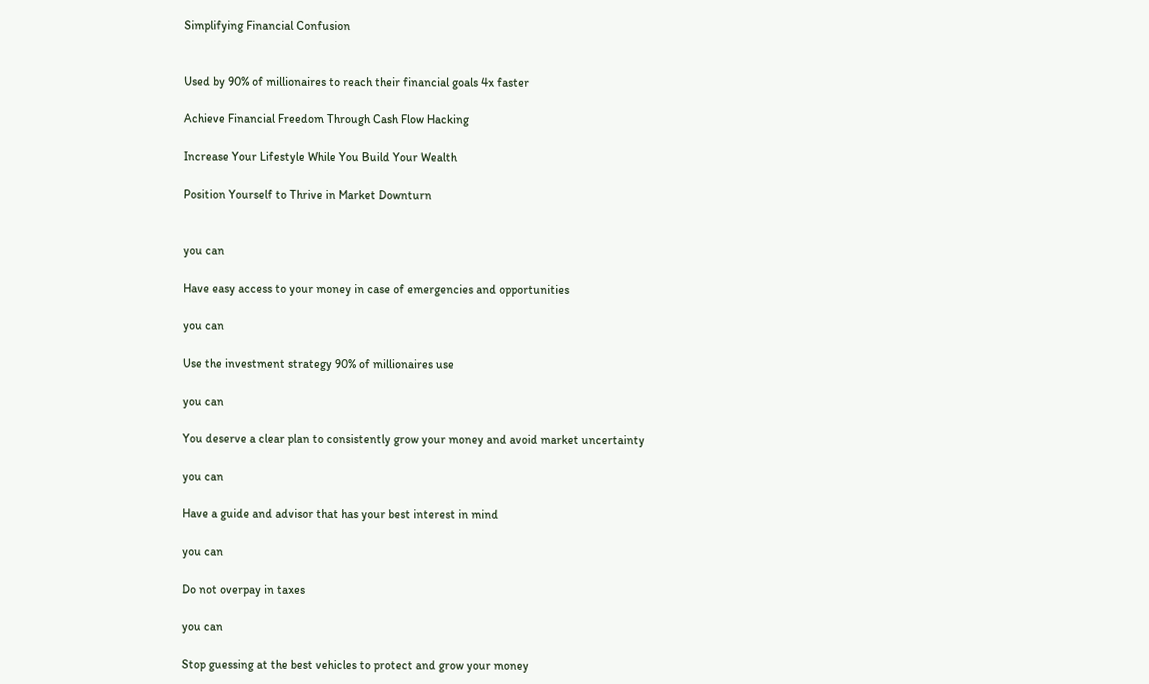Simplifying Financial Confusion


Used by 90% of millionaires to reach their financial goals 4x faster

Achieve Financial Freedom Through Cash Flow Hacking

Increase Your Lifestyle While You Build Your Wealth

Position Yourself to Thrive in Market Downturn


you can

Have easy access to your money in case of emergencies and opportunities

you can

Use the investment strategy 90% of millionaires use

you can

You deserve a clear plan to consistently grow your money and avoid market uncertainty

you can

Have a guide and advisor that has your best interest in mind

you can

Do not overpay in taxes

you can

Stop guessing at the best vehicles to protect and grow your money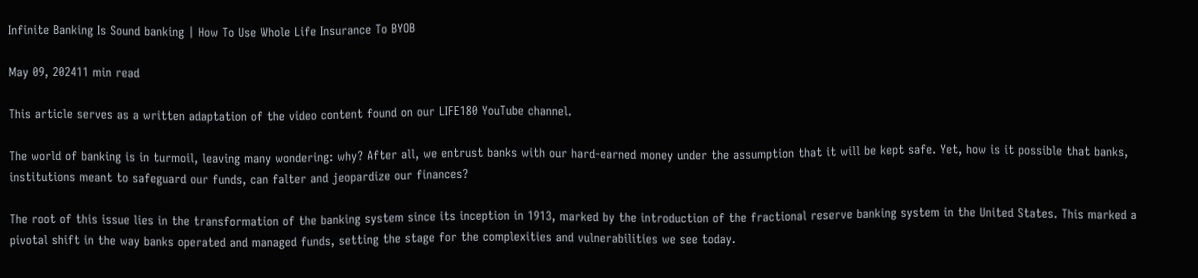Infinite Banking Is Sound banking | How To Use Whole Life Insurance To BYOB

May 09, 202411 min read

This article serves as a written adaptation of the video content found on our LIFE180 YouTube channel.

The world of banking is in turmoil, leaving many wondering: why? After all, we entrust banks with our hard-earned money under the assumption that it will be kept safe. Yet, how is it possible that banks, institutions meant to safeguard our funds, can falter and jeopardize our finances?

The root of this issue lies in the transformation of the banking system since its inception in 1913, marked by the introduction of the fractional reserve banking system in the United States. This marked a pivotal shift in the way banks operated and managed funds, setting the stage for the complexities and vulnerabilities we see today.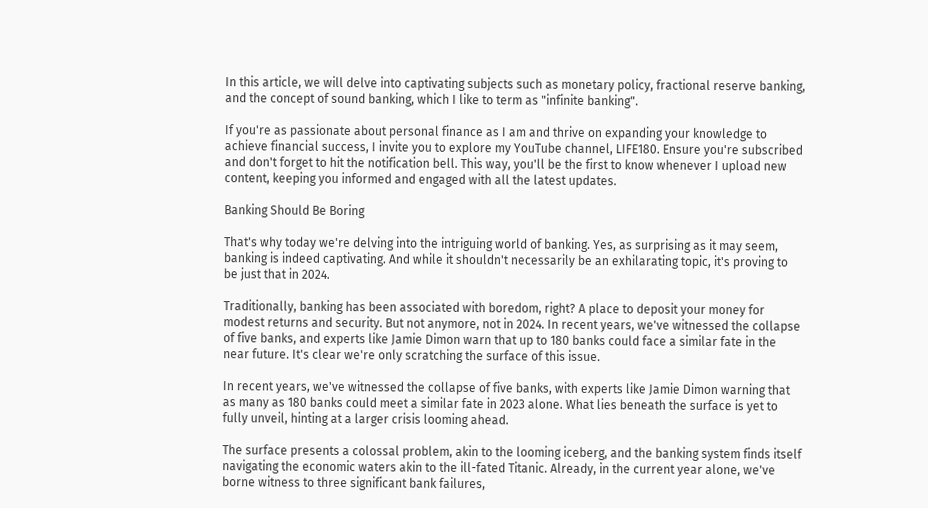In this article, we will delve into captivating subjects such as monetary policy, fractional reserve banking, and the concept of sound banking, which I like to term as "infinite banking".

If you're as passionate about personal finance as I am and thrive on expanding your knowledge to achieve financial success, I invite you to explore my YouTube channel, LIFE180. Ensure you're subscribed and don't forget to hit the notification bell. This way, you'll be the first to know whenever I upload new content, keeping you informed and engaged with all the latest updates.

Banking Should Be Boring

That's why today we're delving into the intriguing world of banking. Yes, as surprising as it may seem, banking is indeed captivating. And while it shouldn't necessarily be an exhilarating topic, it's proving to be just that in 2024.

Traditionally, banking has been associated with boredom, right? A place to deposit your money for modest returns and security. But not anymore, not in 2024. In recent years, we've witnessed the collapse of five banks, and experts like Jamie Dimon warn that up to 180 banks could face a similar fate in the near future. It's clear we're only scratching the surface of this issue.

In recent years, we've witnessed the collapse of five banks, with experts like Jamie Dimon warning that as many as 180 banks could meet a similar fate in 2023 alone. What lies beneath the surface is yet to fully unveil, hinting at a larger crisis looming ahead.

The surface presents a colossal problem, akin to the looming iceberg, and the banking system finds itself navigating the economic waters akin to the ill-fated Titanic. Already, in the current year alone, we've borne witness to three significant bank failures,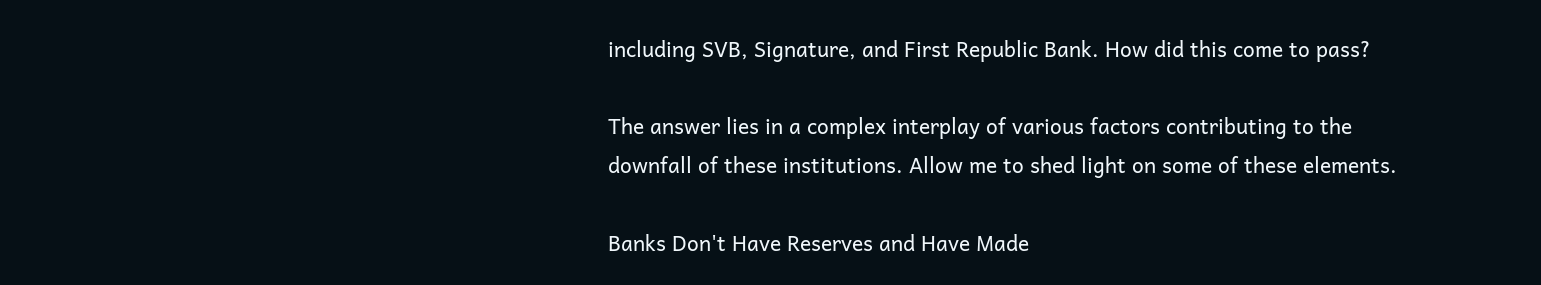including SVB, Signature, and First Republic Bank. How did this come to pass?

The answer lies in a complex interplay of various factors contributing to the downfall of these institutions. Allow me to shed light on some of these elements.

Banks Don't Have Reserves and Have Made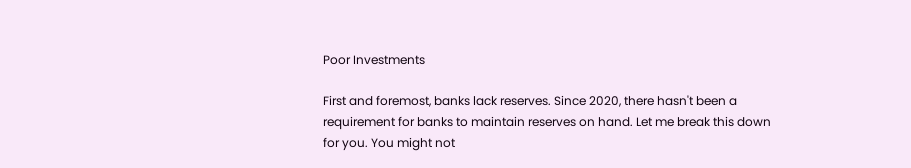Poor Investments

First and foremost, banks lack reserves. Since 2020, there hasn't been a requirement for banks to maintain reserves on hand. Let me break this down for you. You might not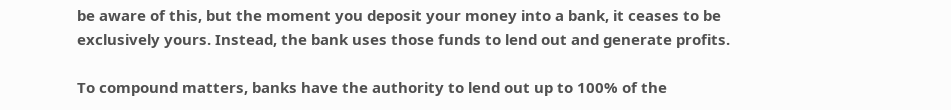be aware of this, but the moment you deposit your money into a bank, it ceases to be exclusively yours. Instead, the bank uses those funds to lend out and generate profits.

To compound matters, banks have the authority to lend out up to 100% of the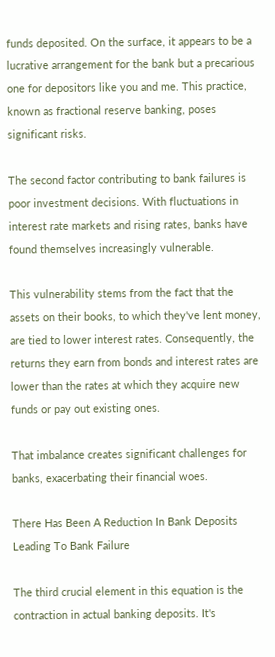funds deposited. On the surface, it appears to be a lucrative arrangement for the bank but a precarious one for depositors like you and me. This practice, known as fractional reserve banking, poses significant risks.

The second factor contributing to bank failures is poor investment decisions. With fluctuations in interest rate markets and rising rates, banks have found themselves increasingly vulnerable.

This vulnerability stems from the fact that the assets on their books, to which they've lent money, are tied to lower interest rates. Consequently, the returns they earn from bonds and interest rates are lower than the rates at which they acquire new funds or pay out existing ones.

That imbalance creates significant challenges for banks, exacerbating their financial woes.

There Has Been A Reduction In Bank Deposits Leading To Bank Failure

The third crucial element in this equation is the contraction in actual banking deposits. It's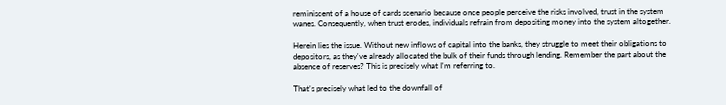reminiscent of a house of cards scenario because once people perceive the risks involved, trust in the system wanes. Consequently, when trust erodes, individuals refrain from depositing money into the system altogether.

Herein lies the issue. Without new inflows of capital into the banks, they struggle to meet their obligations to depositors, as they've already allocated the bulk of their funds through lending. Remember the part about the absence of reserves? This is precisely what I'm referring to.

That's precisely what led to the downfall of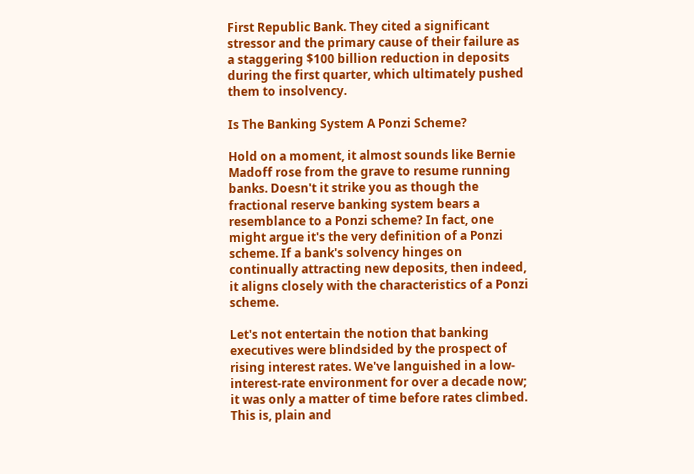First Republic Bank. They cited a significant stressor and the primary cause of their failure as a staggering $100 billion reduction in deposits during the first quarter, which ultimately pushed them to insolvency.

Is The Banking System A Ponzi Scheme?

Hold on a moment, it almost sounds like Bernie Madoff rose from the grave to resume running banks. Doesn't it strike you as though the fractional reserve banking system bears a resemblance to a Ponzi scheme? In fact, one might argue it's the very definition of a Ponzi scheme. If a bank's solvency hinges on continually attracting new deposits, then indeed, it aligns closely with the characteristics of a Ponzi scheme.

Let's not entertain the notion that banking executives were blindsided by the prospect of rising interest rates. We've languished in a low-interest-rate environment for over a decade now; it was only a matter of time before rates climbed. This is, plain and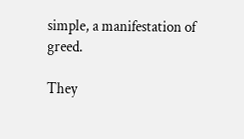simple, a manifestation of greed.

They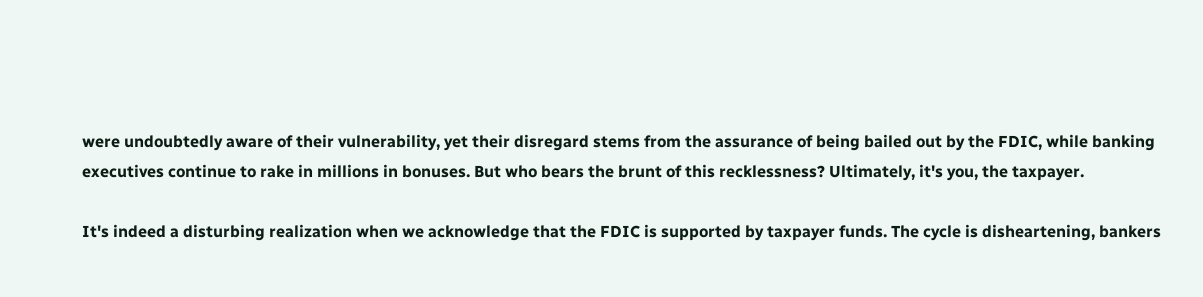were undoubtedly aware of their vulnerability, yet their disregard stems from the assurance of being bailed out by the FDIC, while banking executives continue to rake in millions in bonuses. But who bears the brunt of this recklessness? Ultimately, it's you, the taxpayer.

It's indeed a disturbing realization when we acknowledge that the FDIC is supported by taxpayer funds. The cycle is disheartening, bankers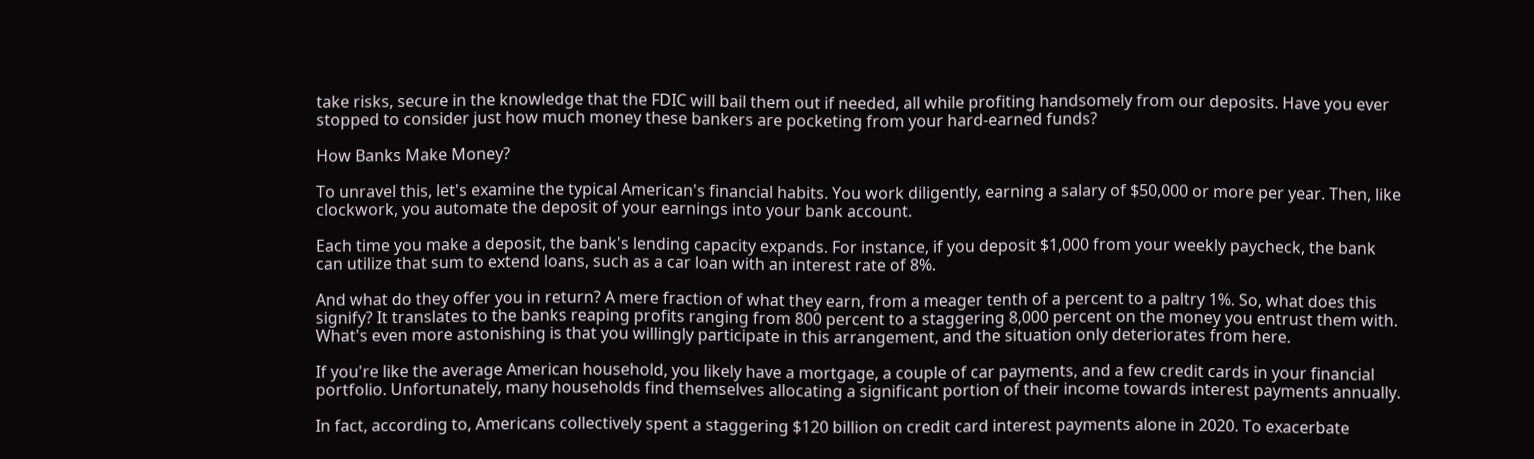take risks, secure in the knowledge that the FDIC will bail them out if needed, all while profiting handsomely from our deposits. Have you ever stopped to consider just how much money these bankers are pocketing from your hard-earned funds?

How Banks Make Money?

To unravel this, let's examine the typical American's financial habits. You work diligently, earning a salary of $50,000 or more per year. Then, like clockwork, you automate the deposit of your earnings into your bank account.

Each time you make a deposit, the bank's lending capacity expands. For instance, if you deposit $1,000 from your weekly paycheck, the bank can utilize that sum to extend loans, such as a car loan with an interest rate of 8%.

And what do they offer you in return? A mere fraction of what they earn, from a meager tenth of a percent to a paltry 1%. So, what does this signify? It translates to the banks reaping profits ranging from 800 percent to a staggering 8,000 percent on the money you entrust them with. What's even more astonishing is that you willingly participate in this arrangement, and the situation only deteriorates from here.

If you're like the average American household, you likely have a mortgage, a couple of car payments, and a few credit cards in your financial portfolio. Unfortunately, many households find themselves allocating a significant portion of their income towards interest payments annually.

In fact, according to, Americans collectively spent a staggering $120 billion on credit card interest payments alone in 2020. To exacerbate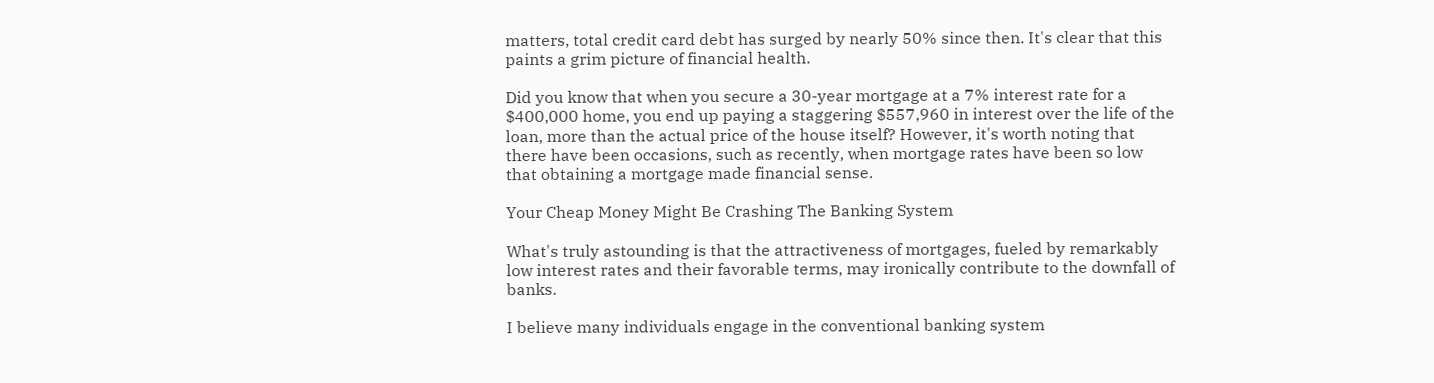matters, total credit card debt has surged by nearly 50% since then. It's clear that this paints a grim picture of financial health.

Did you know that when you secure a 30-year mortgage at a 7% interest rate for a $400,000 home, you end up paying a staggering $557,960 in interest over the life of the loan, more than the actual price of the house itself? However, it's worth noting that there have been occasions, such as recently, when mortgage rates have been so low that obtaining a mortgage made financial sense.

Your Cheap Money Might Be Crashing The Banking System

What's truly astounding is that the attractiveness of mortgages, fueled by remarkably low interest rates and their favorable terms, may ironically contribute to the downfall of banks.

I believe many individuals engage in the conventional banking system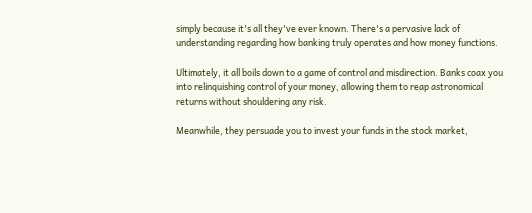simply because it's all they've ever known. There's a pervasive lack of understanding regarding how banking truly operates and how money functions.

Ultimately, it all boils down to a game of control and misdirection. Banks coax you into relinquishing control of your money, allowing them to reap astronomical returns without shouldering any risk.

Meanwhile, they persuade you to invest your funds in the stock market,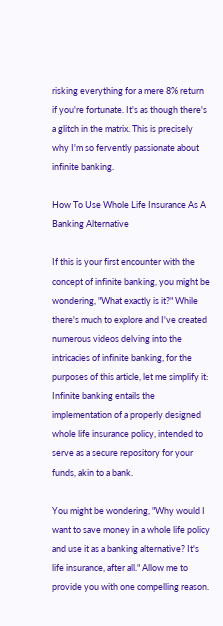risking everything for a mere 8% return if you're fortunate. It's as though there's a glitch in the matrix. This is precisely why I'm so fervently passionate about infinite banking.

How To Use Whole Life Insurance As A Banking Alternative

If this is your first encounter with the concept of infinite banking, you might be wondering, "What exactly is it?" While there's much to explore and I've created numerous videos delving into the intricacies of infinite banking, for the purposes of this article, let me simplify it: Infinite banking entails the implementation of a properly designed whole life insurance policy, intended to serve as a secure repository for your funds, akin to a bank.

You might be wondering, "Why would I want to save money in a whole life policy and use it as a banking alternative? It's life insurance, after all." Allow me to provide you with one compelling reason.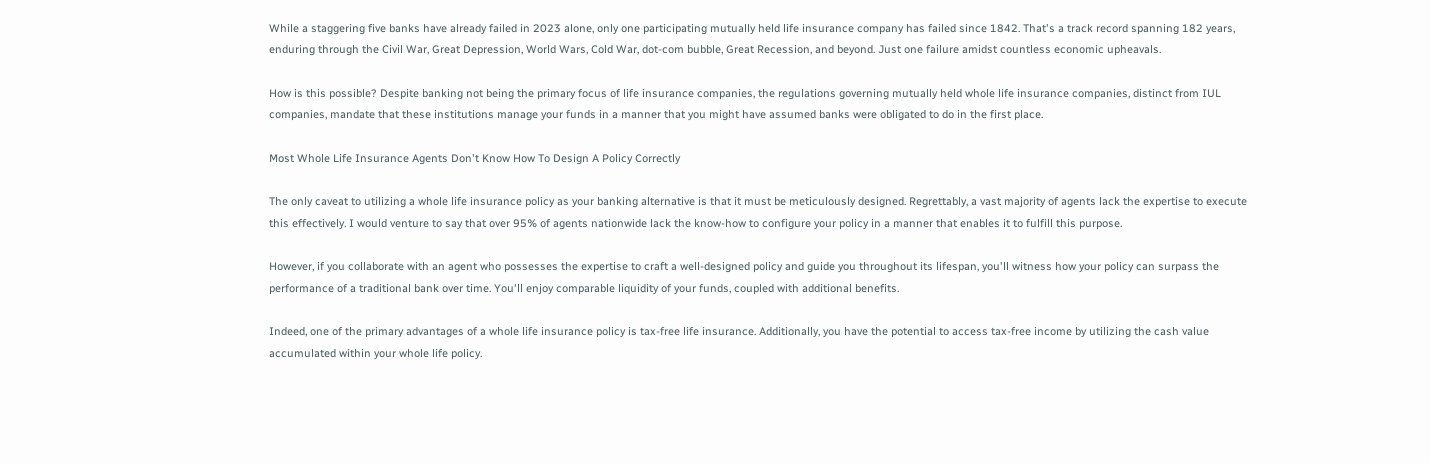While a staggering five banks have already failed in 2023 alone, only one participating mutually held life insurance company has failed since 1842. That's a track record spanning 182 years, enduring through the Civil War, Great Depression, World Wars, Cold War, dot-com bubble, Great Recession, and beyond. Just one failure amidst countless economic upheavals.

How is this possible? Despite banking not being the primary focus of life insurance companies, the regulations governing mutually held whole life insurance companies, distinct from IUL companies, mandate that these institutions manage your funds in a manner that you might have assumed banks were obligated to do in the first place.

Most Whole Life Insurance Agents Don't Know How To Design A Policy Correctly

The only caveat to utilizing a whole life insurance policy as your banking alternative is that it must be meticulously designed. Regrettably, a vast majority of agents lack the expertise to execute this effectively. I would venture to say that over 95% of agents nationwide lack the know-how to configure your policy in a manner that enables it to fulfill this purpose.

However, if you collaborate with an agent who possesses the expertise to craft a well-designed policy and guide you throughout its lifespan, you'll witness how your policy can surpass the performance of a traditional bank over time. You'll enjoy comparable liquidity of your funds, coupled with additional benefits.

Indeed, one of the primary advantages of a whole life insurance policy is tax-free life insurance. Additionally, you have the potential to access tax-free income by utilizing the cash value accumulated within your whole life policy.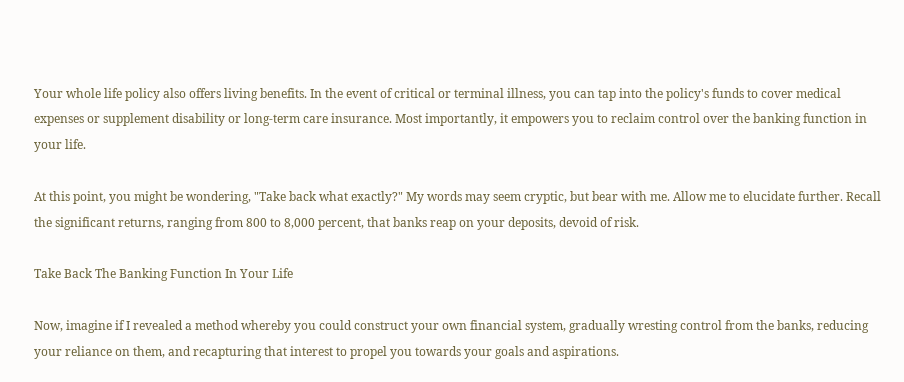Your whole life policy also offers living benefits. In the event of critical or terminal illness, you can tap into the policy's funds to cover medical expenses or supplement disability or long-term care insurance. Most importantly, it empowers you to reclaim control over the banking function in your life.

At this point, you might be wondering, "Take back what exactly?" My words may seem cryptic, but bear with me. Allow me to elucidate further. Recall the significant returns, ranging from 800 to 8,000 percent, that banks reap on your deposits, devoid of risk.

Take Back The Banking Function In Your Life

Now, imagine if I revealed a method whereby you could construct your own financial system, gradually wresting control from the banks, reducing your reliance on them, and recapturing that interest to propel you towards your goals and aspirations.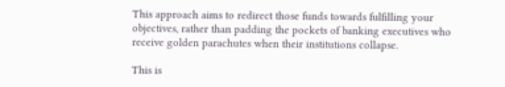This approach aims to redirect those funds towards fulfilling your objectives, rather than padding the pockets of banking executives who receive golden parachutes when their institutions collapse.

This is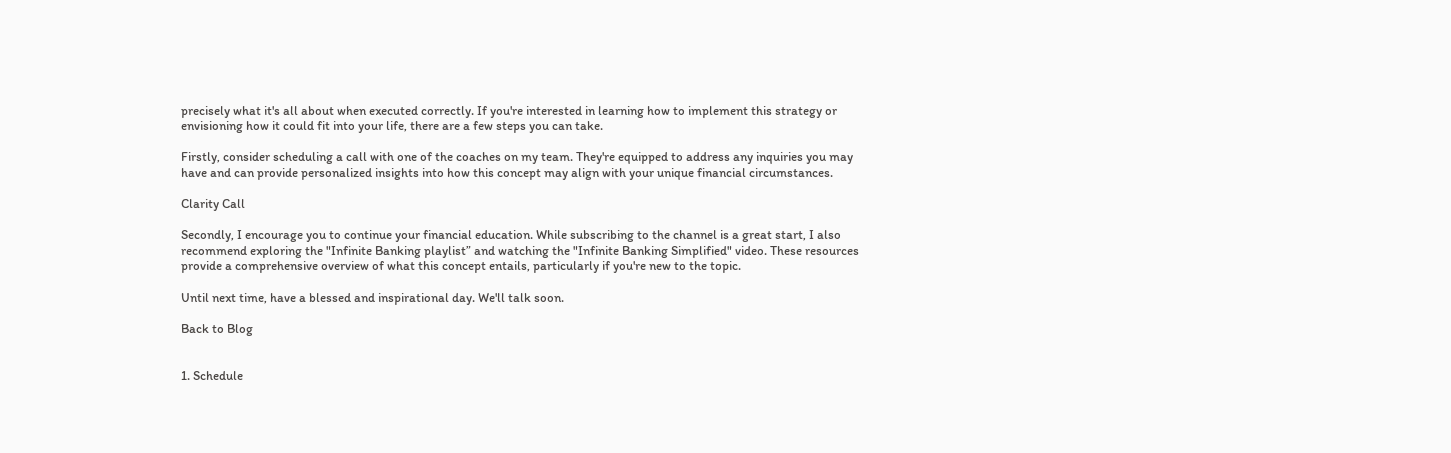precisely what it's all about when executed correctly. If you're interested in learning how to implement this strategy or envisioning how it could fit into your life, there are a few steps you can take.

Firstly, consider scheduling a call with one of the coaches on my team. They're equipped to address any inquiries you may have and can provide personalized insights into how this concept may align with your unique financial circumstances.

Clarity Call

Secondly, I encourage you to continue your financial education. While subscribing to the channel is a great start, I also recommend exploring the "Infinite Banking playlist” and watching the "Infinite Banking Simplified" video. These resources provide a comprehensive overview of what this concept entails, particularly if you're new to the topic.

Until next time, have a blessed and inspirational day. We'll talk soon.

Back to Blog


1. Schedule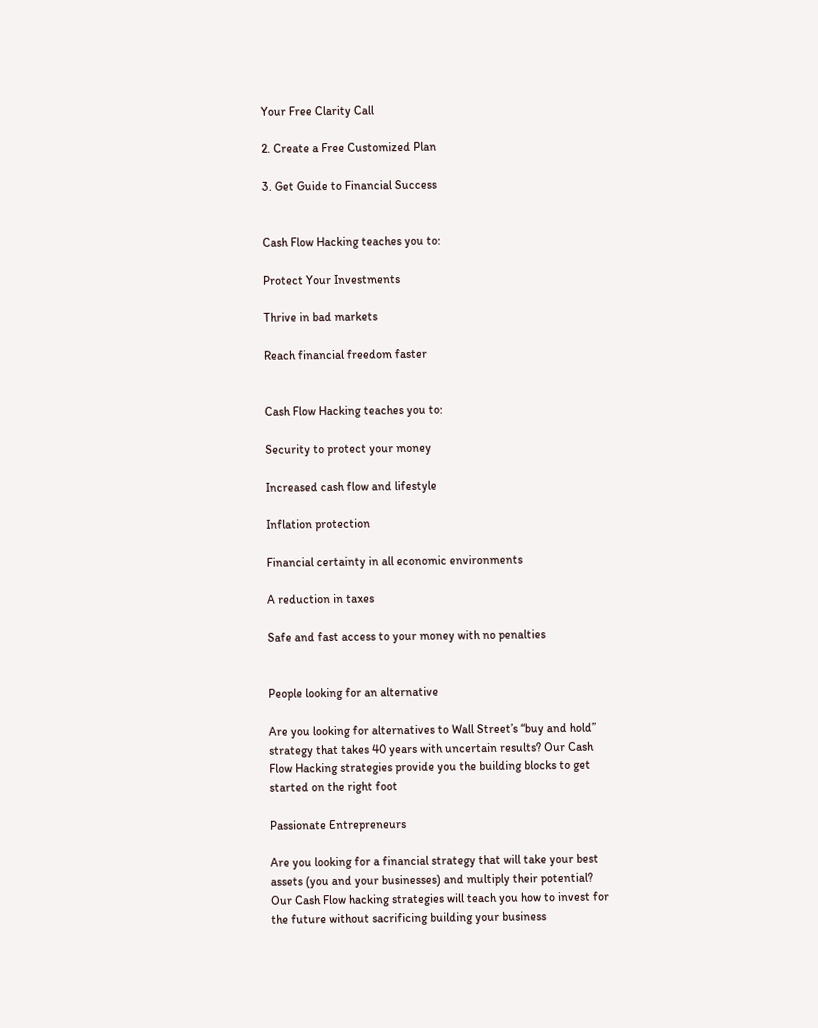Your Free Clarity Call

2. Create a Free Customized Plan

3. Get Guide to Financial Success


Cash Flow Hacking teaches you to:

Protect Your Investments

Thrive in bad markets

Reach financial freedom faster


Cash Flow Hacking teaches you to:

Security to protect your money

Increased cash flow and lifestyle

Inflation protection

Financial certainty in all economic environments

A reduction in taxes

Safe and fast access to your money with no penalties


People looking for an alternative

Are you looking for alternatives to Wall Street’s “buy and hold” strategy that takes 40 years with uncertain results? Our Cash Flow Hacking strategies provide you the building blocks to get started on the right foot

Passionate Entrepreneurs

Are you looking for a financial strategy that will take your best assets (you and your businesses) and multiply their potential? Our Cash Flow hacking strategies will teach you how to invest for the future without sacrificing building your business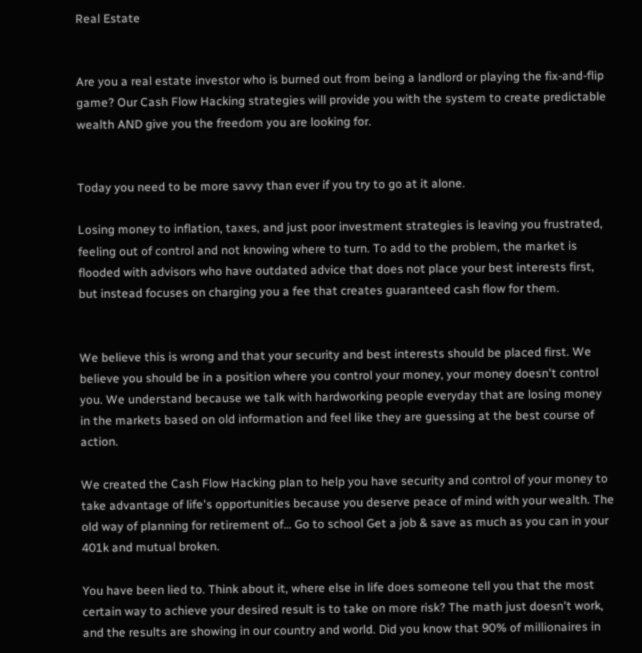Real Estate


Are you a real estate investor who is burned out from being a landlord or playing the fix-and-flip game? Our Cash Flow Hacking strategies will provide you with the system to create predictable wealth AND give you the freedom you are looking for.


Today you need to be more savvy than ever if you try to go at it alone.

Losing money to inflation, taxes, and just poor investment strategies is leaving you frustrated, feeling out of control and not knowing where to turn. To add to the problem, the market is flooded with advisors who have outdated advice that does not place your best interests first, but instead focuses on charging you a fee that creates guaranteed cash flow for them.


We believe this is wrong and that your security and best interests should be placed first. We believe you should be in a position where you control your money, your money doesn't control you. We understand because we talk with hardworking people everyday that are losing money in the markets based on old information and feel like they are guessing at the best course of action.

We created the Cash Flow Hacking plan to help you have security and control of your money to take advantage of life's opportunities because you deserve peace of mind with your wealth. The old way of planning for retirement of… Go to school Get a job & save as much as you can in your 401k and mutual broken.

You have been lied to. Think about it, where else in life does someone tell you that the most certain way to achieve your desired result is to take on more risk? The math just doesn't work, and the results are showing in our country and world. Did you know that 90% of millionaires in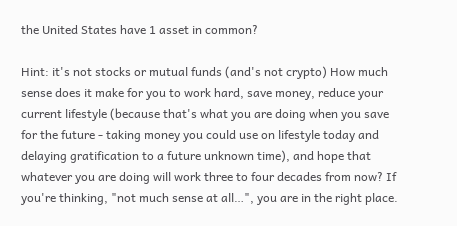the United States have 1 asset in common?

Hint: it's not stocks or mutual funds (and's not crypto) How much sense does it make for you to work hard, save money, reduce your current lifestyle (because that's what you are doing when you save for the future - taking money you could use on lifestyle today and delaying gratification to a future unknown time), and hope that whatever you are doing will work three to four decades from now? If you're thinking, "not much sense at all…", you are in the right place.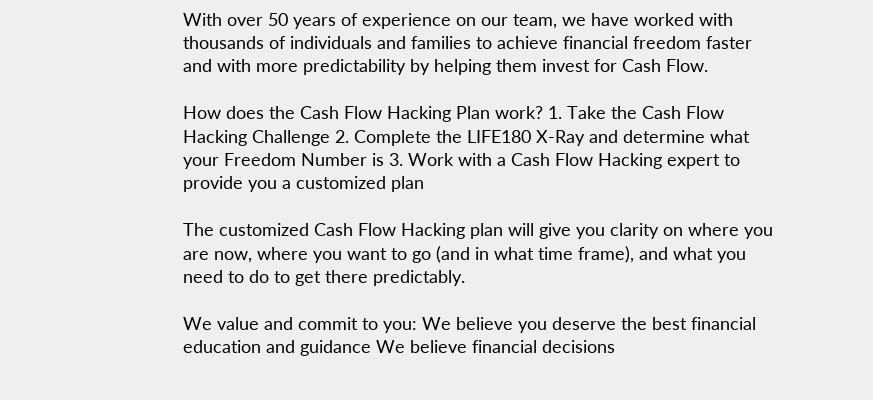With over 50 years of experience on our team, we have worked with thousands of individuals and families to achieve financial freedom faster and with more predictability by helping them invest for Cash Flow.

How does the Cash Flow Hacking Plan work? 1. Take the Cash Flow Hacking Challenge 2. Complete the LIFE180 X-Ray and determine what your Freedom Number is 3. Work with a Cash Flow Hacking expert to provide you a customized plan

The customized Cash Flow Hacking plan will give you clarity on where you are now, where you want to go (and in what time frame), and what you need to do to get there predictably.

We value and commit to you: We believe you deserve the best financial education and guidance We believe financial decisions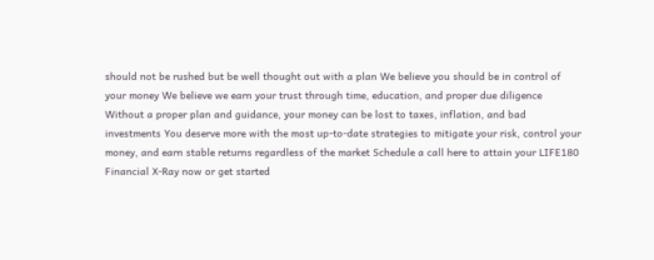should not be rushed but be well thought out with a plan We believe you should be in control of your money We believe we earn your trust through time, education, and proper due diligence Without a proper plan and guidance, your money can be lost to taxes, inflation, and bad investments You deserve more with the most up-to-date strategies to mitigate your risk, control your money, and earn stable returns regardless of the market Schedule a call here to attain your LIFE180 Financial X-Ray now or get started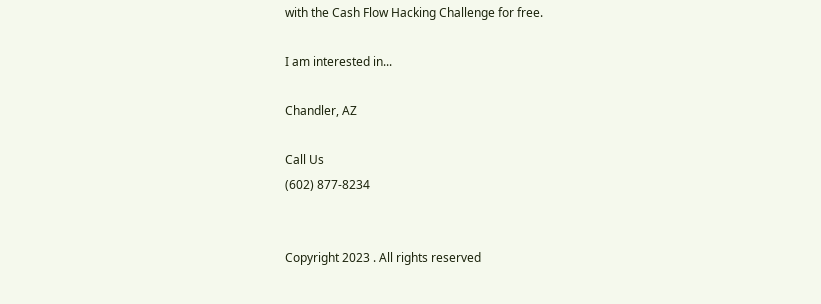with the Cash Flow Hacking Challenge for free.

I am interested in...

Chandler, AZ

Call Us
(602) 877-8234


Copyright 2023 . All rights reserved